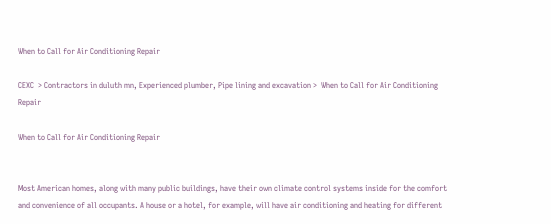When to Call for Air Conditioning Repair

CEXC  > Contractors in duluth mn, Experienced plumber, Pipe lining and excavation >  When to Call for Air Conditioning Repair

When to Call for Air Conditioning Repair


Most American homes, along with many public buildings, have their own climate control systems inside for the comfort and convenience of all occupants. A house or a hotel, for example, will have air conditioning and heating for different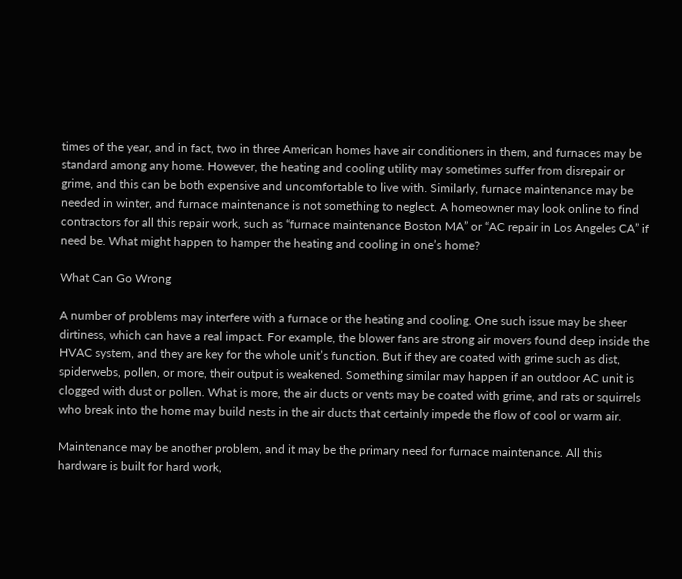times of the year, and in fact, two in three American homes have air conditioners in them, and furnaces may be standard among any home. However, the heating and cooling utility may sometimes suffer from disrepair or grime, and this can be both expensive and uncomfortable to live with. Similarly, furnace maintenance may be needed in winter, and furnace maintenance is not something to neglect. A homeowner may look online to find contractors for all this repair work, such as “furnace maintenance Boston MA” or “AC repair in Los Angeles CA” if need be. What might happen to hamper the heating and cooling in one’s home?

What Can Go Wrong

A number of problems may interfere with a furnace or the heating and cooling. One such issue may be sheer dirtiness, which can have a real impact. For example, the blower fans are strong air movers found deep inside the HVAC system, and they are key for the whole unit’s function. But if they are coated with grime such as dist, spiderwebs, pollen, or more, their output is weakened. Something similar may happen if an outdoor AC unit is clogged with dust or pollen. What is more, the air ducts or vents may be coated with grime, and rats or squirrels who break into the home may build nests in the air ducts that certainly impede the flow of cool or warm air.

Maintenance may be another problem, and it may be the primary need for furnace maintenance. All this hardware is built for hard work,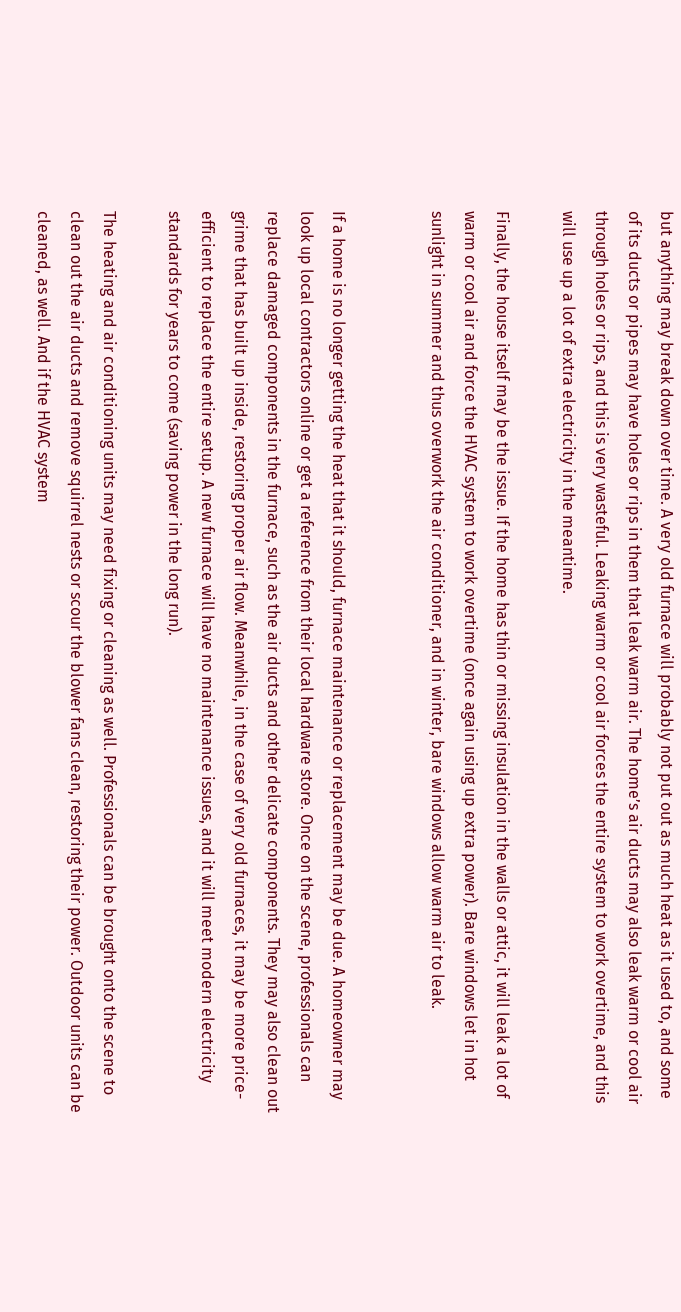but anything may break down over time. A very old furnace will probably not put out as much heat as it used to, and some of its ducts or pipes may have holes or rips in them that leak warm air. The home’s air ducts may also leak warm or cool air through holes or rips, and this is very wasteful. Leaking warm or cool air forces the entire system to work overtime, and this will use up a lot of extra electricity in the meantime.

Finally, the house itself may be the issue. If the home has thin or missing insulation in the walls or attic, it will leak a lot of warm or cool air and force the HVAC system to work overtime (once again using up extra power). Bare windows let in hot sunlight in summer and thus overwork the air conditioner, and in winter, bare windows allow warm air to leak.


If a home is no longer getting the heat that it should, furnace maintenance or replacement may be due. A homeowner may look up local contractors online or get a reference from their local hardware store. Once on the scene, professionals can replace damaged components in the furnace, such as the air ducts and other delicate components. They may also clean out grime that has built up inside, restoring proper air flow. Meanwhile, in the case of very old furnaces, it may be more price-efficient to replace the entire setup. A new furnace will have no maintenance issues, and it will meet modern electricity standards for years to come (saving power in the long run).

The heating and air conditioning units may need fixing or cleaning as well. Professionals can be brought onto the scene to clean out the air ducts and remove squirrel nests or scour the blower fans clean, restoring their power. Outdoor units can be cleaned, as well. And if the HVAC system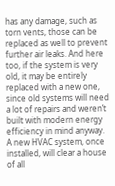has any damage, such as torn vents, those can be replaced as well to prevent further air leaks. And here too, if the system is very old, it may be entirely replaced with a new one, since old systems will need a lot of repairs and weren’t built with modern energy efficiency in mind anyway. A new HVAC system, once installed, will clear a house of all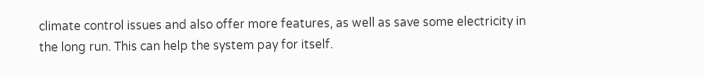climate control issues and also offer more features, as well as save some electricity in the long run. This can help the system pay for itself.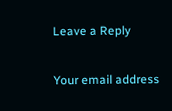Leave a Reply

Your email address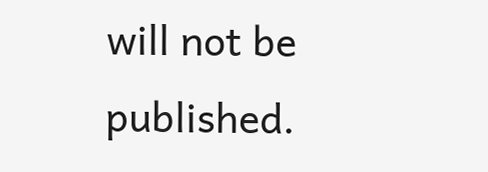will not be published.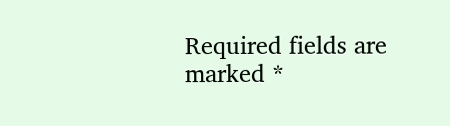Required fields are marked *